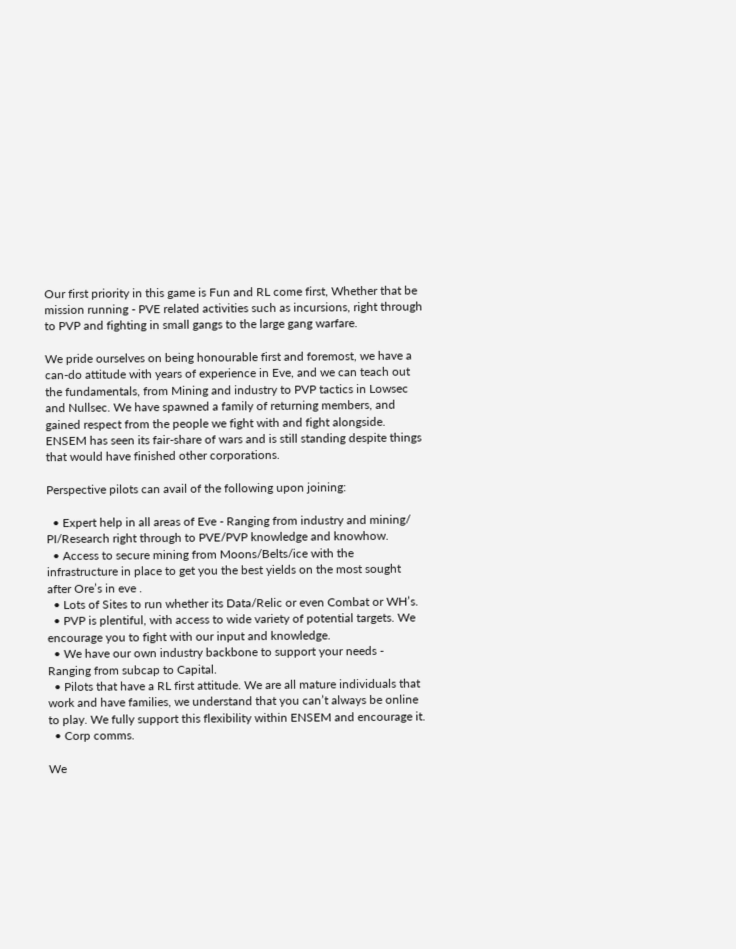Our first priority in this game is Fun and RL come first, Whether that be mission running - PVE related activities such as incursions, right through to PVP and fighting in small gangs to the large gang warfare.

We pride ourselves on being honourable first and foremost, we have a can-do attitude with years of experience in Eve, and we can teach out the fundamentals, from Mining and industry to PVP tactics in Lowsec and Nullsec. We have spawned a family of returning members, and gained respect from the people we fight with and fight alongside. ENSEM has seen its fair-share of wars and is still standing despite things that would have finished other corporations.

Perspective pilots can avail of the following upon joining:

  • Expert help in all areas of Eve - Ranging from industry and mining/ PI/Research right through to PVE/PVP knowledge and knowhow.
  • Access to secure mining from Moons/Belts/ice with the infrastructure in place to get you the best yields on the most sought after Ore’s in eve .
  • Lots of Sites to run whether its Data/Relic or even Combat or WH’s.
  • PVP is plentiful, with access to wide variety of potential targets. We encourage you to fight with our input and knowledge.
  • We have our own industry backbone to support your needs - Ranging from subcap to Capital.
  • Pilots that have a RL first attitude. We are all mature individuals that work and have families, we understand that you can’t always be online to play. We fully support this flexibility within ENSEM and encourage it.
  • Corp comms.

We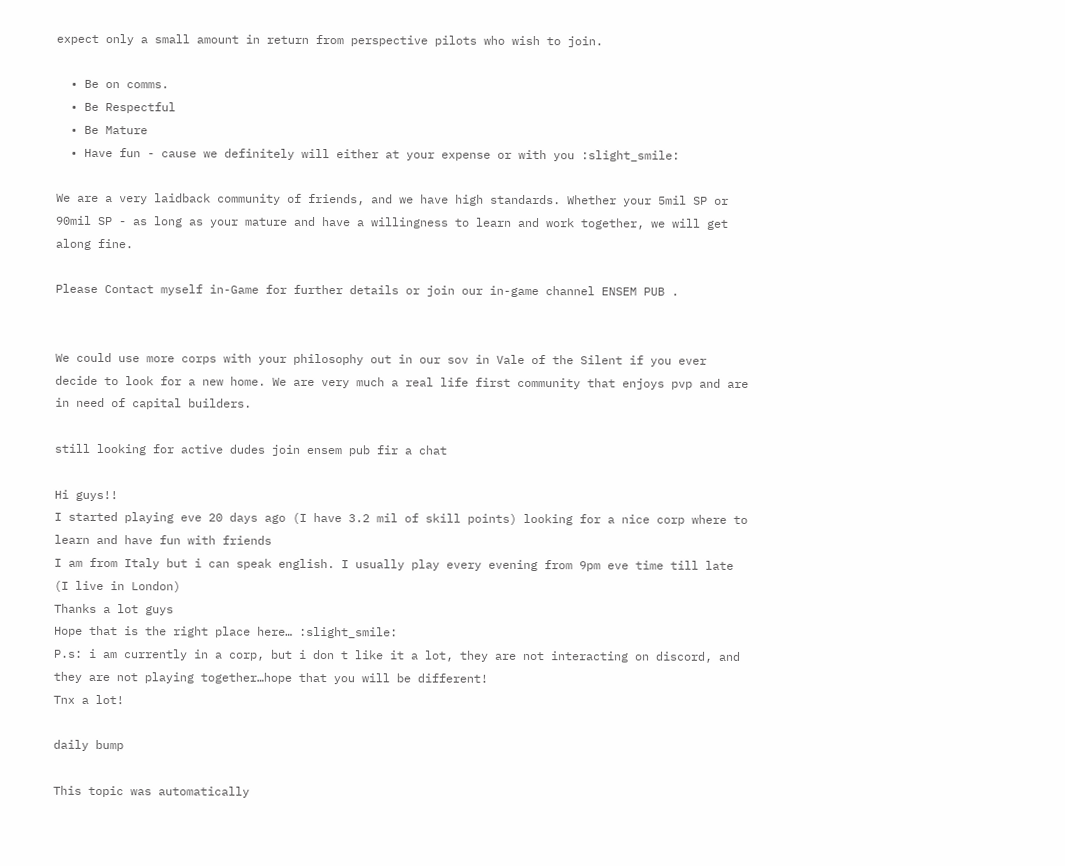expect only a small amount in return from perspective pilots who wish to join.

  • Be on comms.
  • Be Respectful
  • Be Mature
  • Have fun - cause we definitely will either at your expense or with you :slight_smile:

We are a very laidback community of friends, and we have high standards. Whether your 5mil SP or 90mil SP - as long as your mature and have a willingness to learn and work together, we will get along fine.

Please Contact myself in-Game for further details or join our in-game channel ENSEM PUB .


We could use more corps with your philosophy out in our sov in Vale of the Silent if you ever decide to look for a new home. We are very much a real life first community that enjoys pvp and are in need of capital builders.

still looking for active dudes join ensem pub fir a chat

Hi guys!!
I started playing eve 20 days ago (I have 3.2 mil of skill points) looking for a nice corp where to learn and have fun with friends
I am from Italy but i can speak english. I usually play every evening from 9pm eve time till late (I live in London)
Thanks a lot guys
Hope that is the right place here… :slight_smile:
P.s: i am currently in a corp, but i don t like it a lot, they are not interacting on discord, and they are not playing together…hope that you will be different!
Tnx a lot!

daily bump

This topic was automatically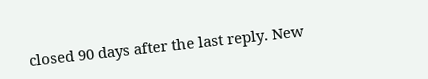closed 90 days after the last reply. New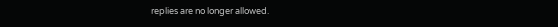replies are no longer allowed.